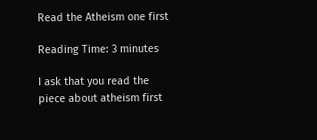Read the Atheism one first

Reading Time: 3 minutes

I ask that you read the piece about atheism first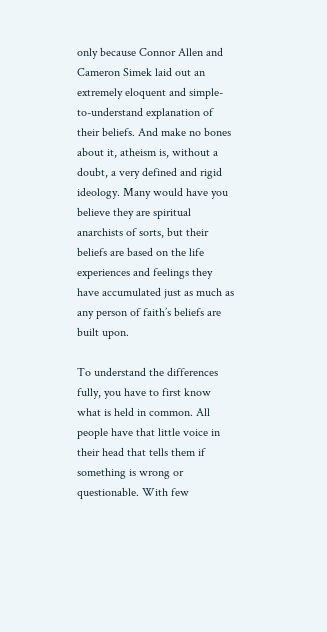only because Connor Allen and Cameron Simek laid out an extremely eloquent and simple-to-understand explanation of their beliefs. And make no bones about it, atheism is, without a doubt, a very defined and rigid ideology. Many would have you believe they are spiritual anarchists of sorts, but their beliefs are based on the life experiences and feelings they have accumulated just as much as any person of faith’s beliefs are built upon.

To understand the differences fully, you have to first know what is held in common. All people have that little voice in their head that tells them if something is wrong or questionable. With few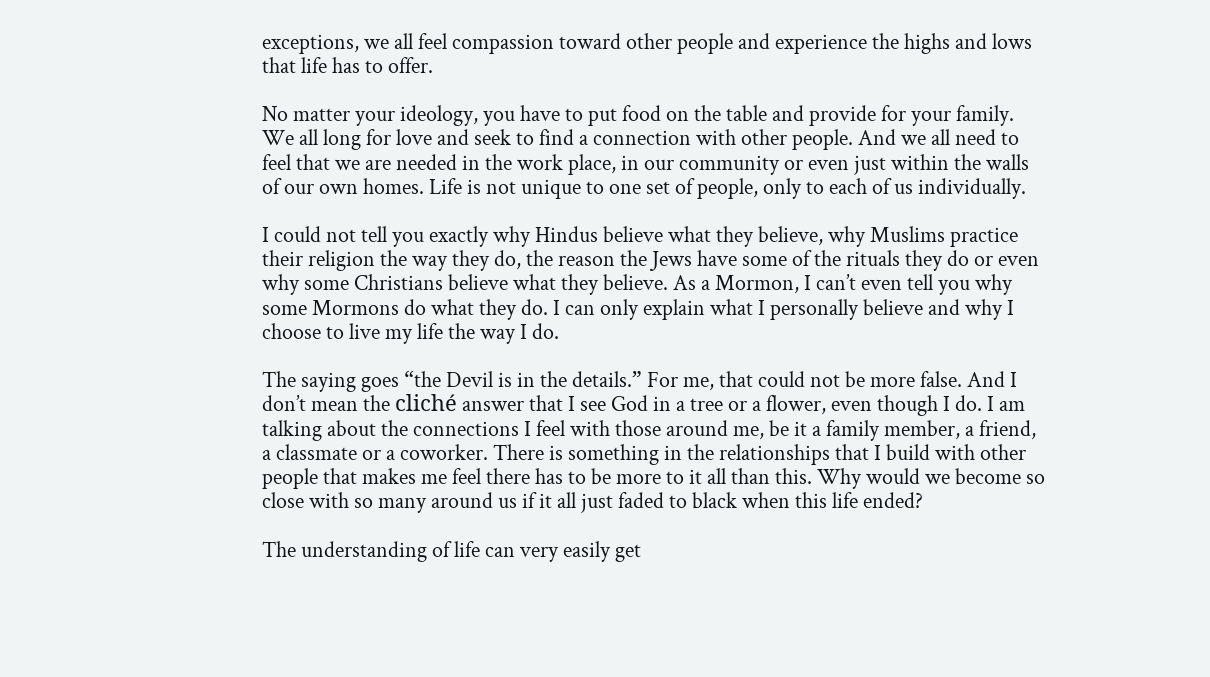exceptions, we all feel compassion toward other people and experience the highs and lows that life has to offer.

No matter your ideology, you have to put food on the table and provide for your family. We all long for love and seek to find a connection with other people. And we all need to feel that we are needed in the work place, in our community or even just within the walls of our own homes. Life is not unique to one set of people, only to each of us individually.

I could not tell you exactly why Hindus believe what they believe, why Muslims practice their religion the way they do, the reason the Jews have some of the rituals they do or even why some Christians believe what they believe. As a Mormon, I can’t even tell you why some Mormons do what they do. I can only explain what I personally believe and why I choose to live my life the way I do.

The saying goes “the Devil is in the details.” For me, that could not be more false. And I don’t mean the cliché answer that I see God in a tree or a flower, even though I do. I am talking about the connections I feel with those around me, be it a family member, a friend, a classmate or a coworker. There is something in the relationships that I build with other people that makes me feel there has to be more to it all than this. Why would we become so close with so many around us if it all just faded to black when this life ended?

The understanding of life can very easily get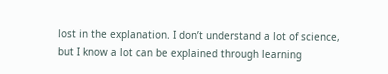lost in the explanation. I don’t understand a lot of science, but I know a lot can be explained through learning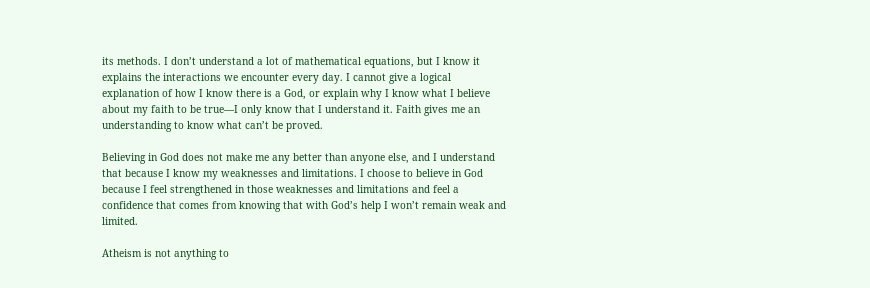its methods. I don’t understand a lot of mathematical equations, but I know it explains the interactions we encounter every day. I cannot give a logical explanation of how I know there is a God, or explain why I know what I believe about my faith to be true—I only know that I understand it. Faith gives me an understanding to know what can’t be proved.

Believing in God does not make me any better than anyone else, and I understand that because I know my weaknesses and limitations. I choose to believe in God because I feel strengthened in those weaknesses and limitations and feel a confidence that comes from knowing that with God’s help I won’t remain weak and limited.

Atheism is not anything to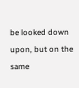be looked down upon, but on the same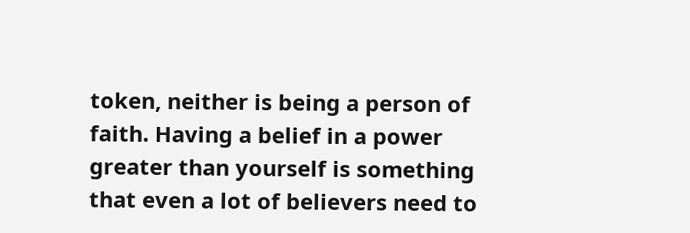token, neither is being a person of faith. Having a belief in a power greater than yourself is something that even a lot of believers need to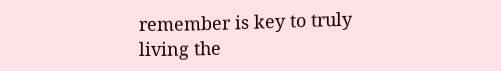remember is key to truly living the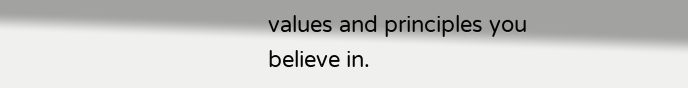values and principles you believe in.